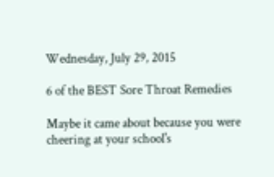Wednesday, July 29, 2015

6 of the BEST Sore Throat Remedies

Maybe it came about because you were cheering at your school's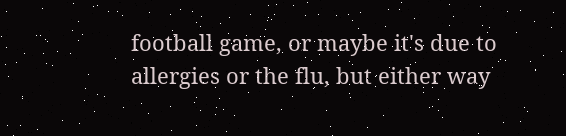football game, or maybe it's due to allergies or the flu, but either way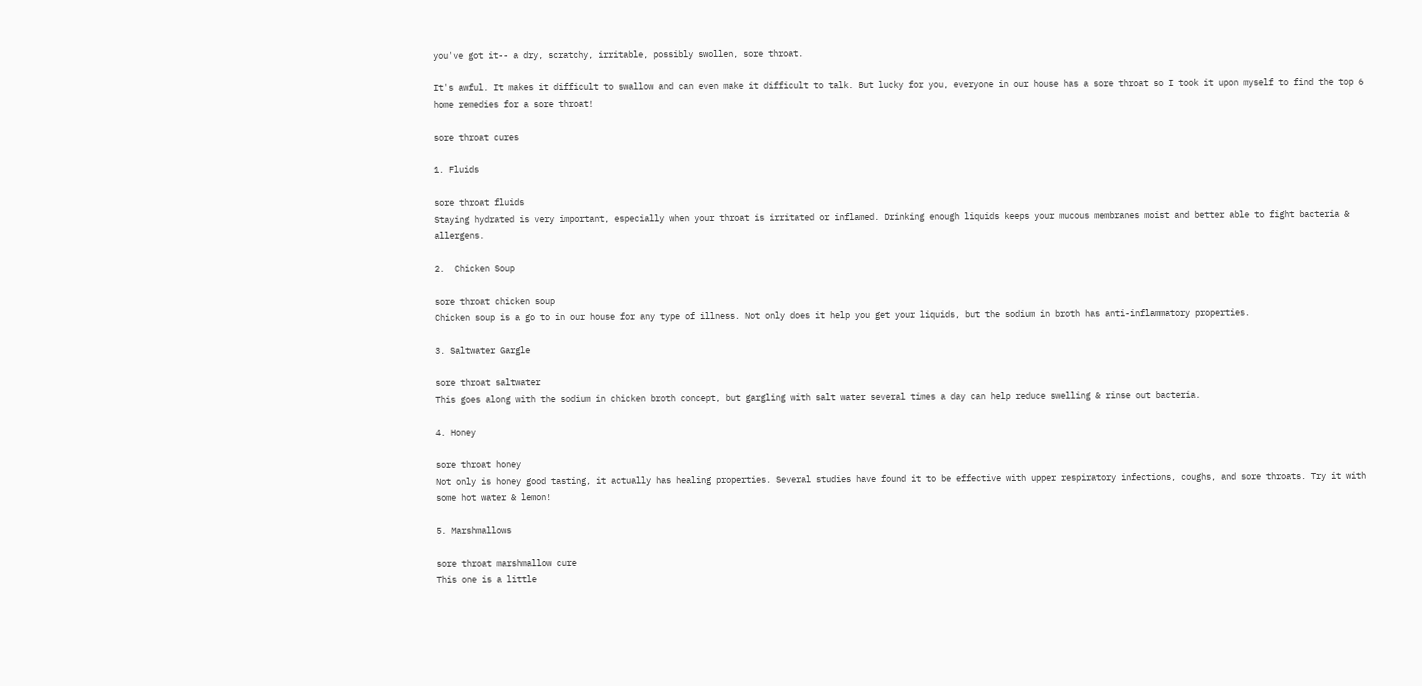you've got it-- a dry, scratchy, irritable, possibly swollen, sore throat.

It's awful. It makes it difficult to swallow and can even make it difficult to talk. But lucky for you, everyone in our house has a sore throat so I took it upon myself to find the top 6 home remedies for a sore throat!

sore throat cures

1. Fluids

sore throat fluids
Staying hydrated is very important, especially when your throat is irritated or inflamed. Drinking enough liquids keeps your mucous membranes moist and better able to fight bacteria & allergens.

2.  Chicken Soup

sore throat chicken soup
Chicken soup is a go to in our house for any type of illness. Not only does it help you get your liquids, but the sodium in broth has anti-inflammatory properties.

3. Saltwater Gargle

sore throat saltwater
This goes along with the sodium in chicken broth concept, but gargling with salt water several times a day can help reduce swelling & rinse out bacteria.

4. Honey

sore throat honey
Not only is honey good tasting, it actually has healing properties. Several studies have found it to be effective with upper respiratory infections, coughs, and sore throats. Try it with some hot water & lemon!

5. Marshmallows

sore throat marshmallow cure
This one is a little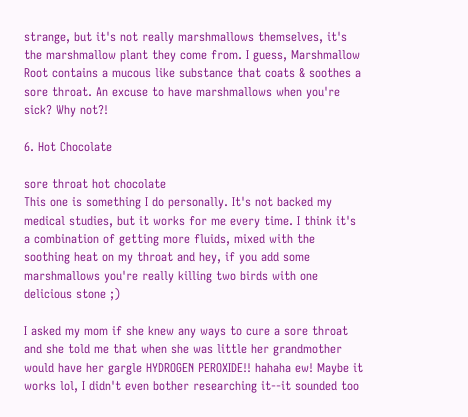strange, but it's not really marshmallows themselves, it's the marshmallow plant they come from. I guess, Marshmallow Root contains a mucous like substance that coats & soothes a sore throat. An excuse to have marshmallows when you're sick? Why not?!

6. Hot Chocolate

sore throat hot chocolate
This one is something I do personally. It's not backed my medical studies, but it works for me every time. I think it's a combination of getting more fluids, mixed with the soothing heat on my throat and hey, if you add some marshmallows you're really killing two birds with one delicious stone ;)

I asked my mom if she knew any ways to cure a sore throat and she told me that when she was little her grandmother would have her gargle HYDROGEN PEROXIDE!! hahaha ew! Maybe it works lol, I didn't even bother researching it--it sounded too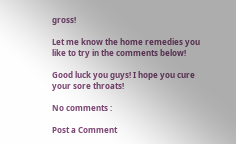gross!

Let me know the home remedies you like to try in the comments below!

Good luck you guys! I hope you cure your sore throats!

No comments :

Post a Comment